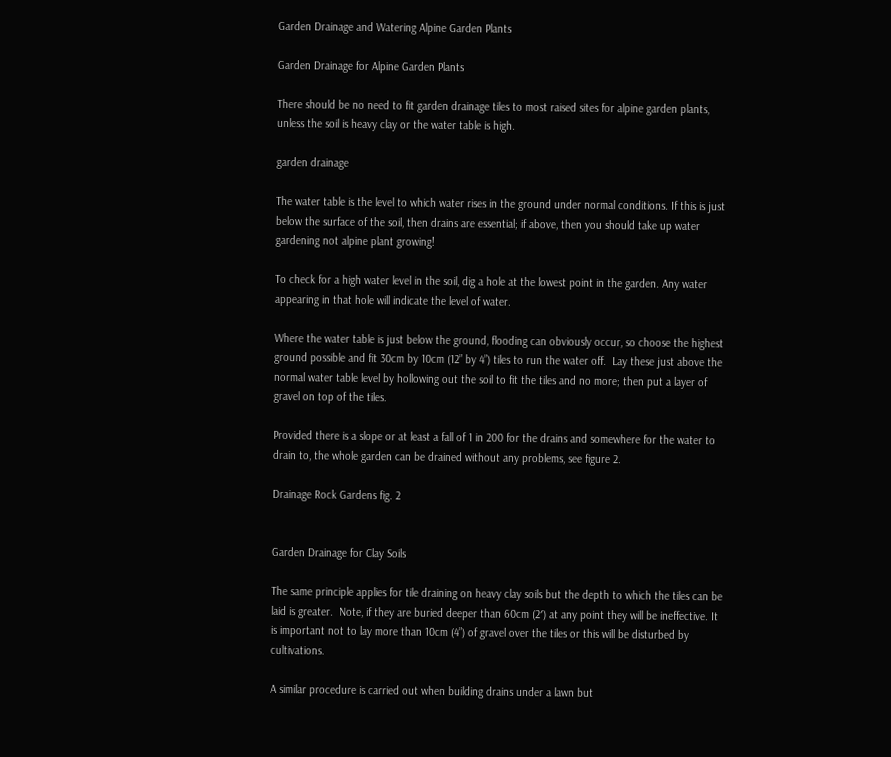Garden Drainage and Watering Alpine Garden Plants

Garden Drainage for Alpine Garden Plants

There should be no need to fit garden drainage tiles to most raised sites for alpine garden plants, unless the soil is heavy clay or the water table is high.

garden drainage

The water table is the level to which water rises in the ground under normal conditions. If this is just below the surface of the soil, then drains are essential; if above, then you should take up water gardening not alpine plant growing!

To check for a high water level in the soil, dig a hole at the lowest point in the garden. Any water appearing in that hole will indicate the level of water.

Where the water table is just below the ground, flooding can obviously occur, so choose the highest ground possible and fit 30cm by 10cm (12” by 4”) tiles to run the water off.  Lay these just above the normal water table level by hollowing out the soil to fit the tiles and no more; then put a layer of gravel on top of the tiles.

Provided there is a slope or at least a fall of 1 in 200 for the drains and somewhere for the water to drain to, the whole garden can be drained without any problems, see figure 2.

Drainage Rock Gardens fig. 2


Garden Drainage for Clay Soils

The same principle applies for tile draining on heavy clay soils but the depth to which the tiles can be laid is greater.  Note, if they are buried deeper than 60cm (2′) at any point they will be ineffective. It is important not to lay more than 10cm (4”) of gravel over the tiles or this will be disturbed by cultivations.

A similar procedure is carried out when building drains under a lawn but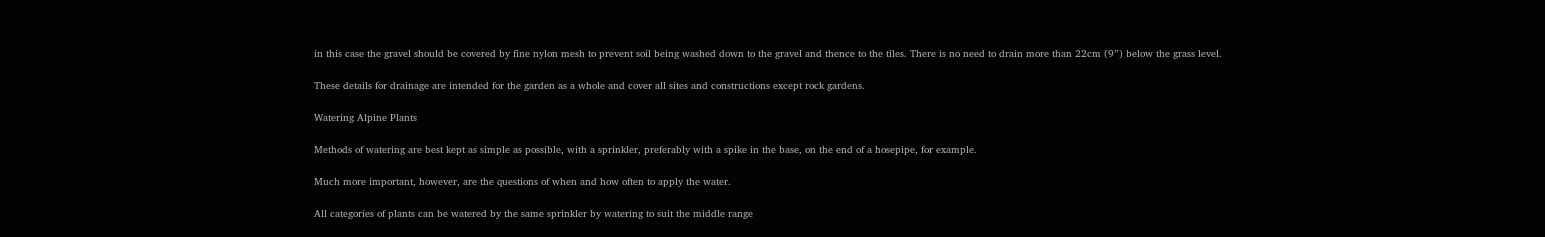in this case the gravel should be covered by fine nylon mesh to prevent soil being washed down to the gravel and thence to the tiles. There is no need to drain more than 22cm (9”) below the grass level.

These details for drainage are intended for the garden as a whole and cover all sites and constructions except rock gardens.

Watering Alpine Plants

Methods of watering are best kept as simple as possible, with a sprinkler, preferably with a spike in the base, on the end of a hosepipe, for example.

Much more important, however, are the questions of when and how often to apply the water.

All categories of plants can be watered by the same sprinkler by watering to suit the middle range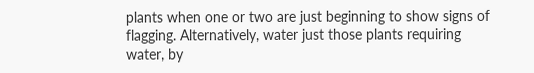plants when one or two are just beginning to show signs of flagging. Alternatively, water just those plants requiring water, by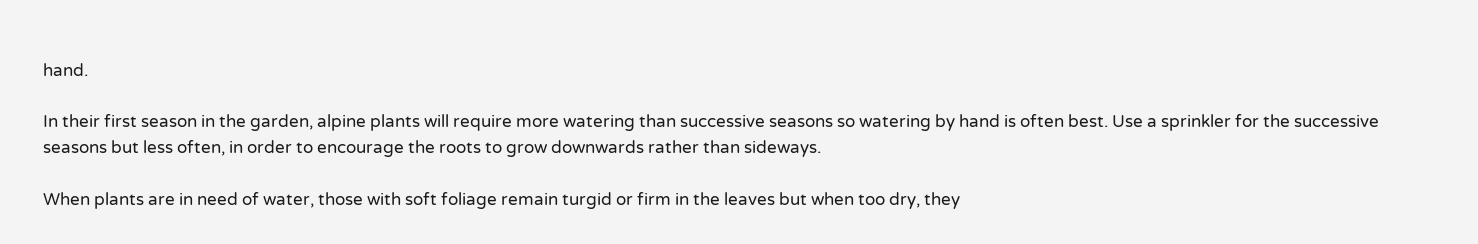hand.

In their first season in the garden, alpine plants will require more watering than successive seasons so watering by hand is often best. Use a sprinkler for the successive seasons but less often, in order to encourage the roots to grow downwards rather than sideways.

When plants are in need of water, those with soft foliage remain turgid or firm in the leaves but when too dry, they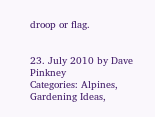droop or flag.


23. July 2010 by Dave Pinkney
Categories: Alpines, Gardening Ideas,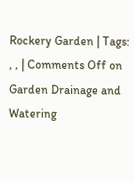Rockery Garden | Tags: , , | Comments Off on Garden Drainage and Watering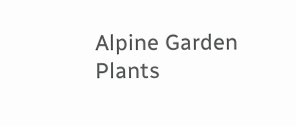Alpine Garden Plants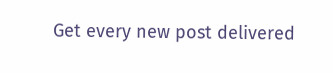Get every new post delivered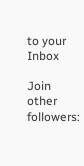to your Inbox

Join other followers: